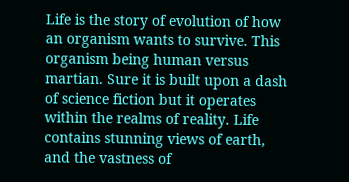Life is the story of evolution of how an organism wants to survive. This organism being human versus martian. Sure it is built upon a dash of science fiction but it operates within the realms of reality. Life contains stunning views of earth, and the vastness of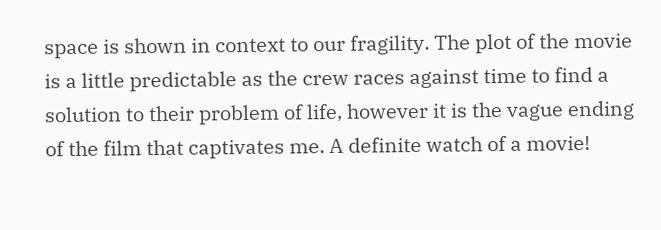space is shown in context to our fragility. The plot of the movie is a little predictable as the crew races against time to find a solution to their problem of life, however it is the vague ending of the film that captivates me. A definite watch of a movie!